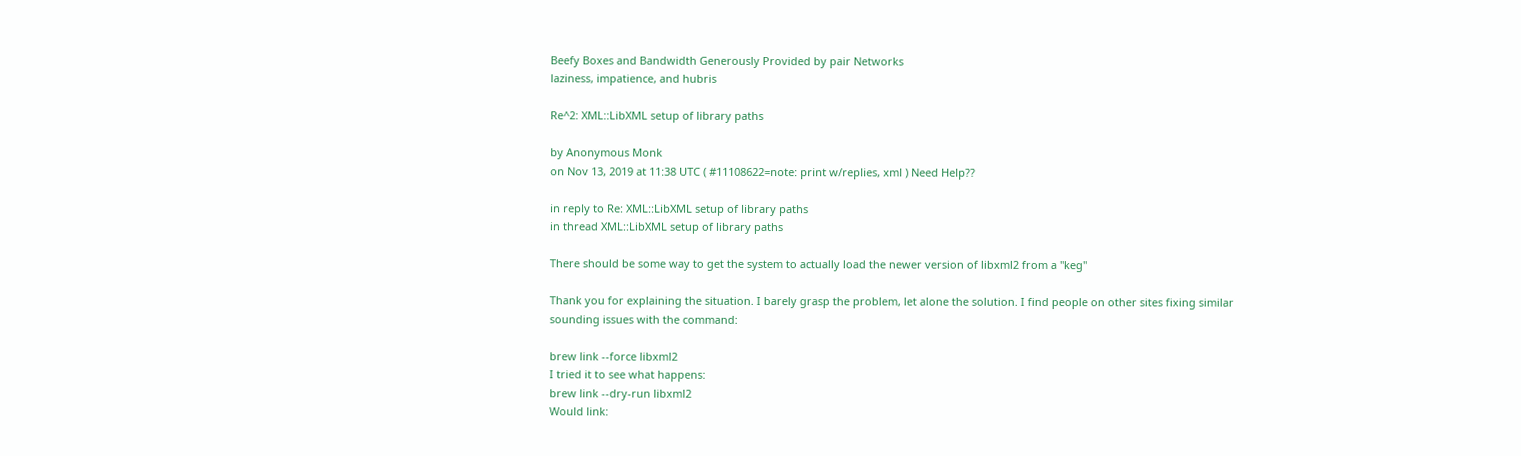Beefy Boxes and Bandwidth Generously Provided by pair Networks
laziness, impatience, and hubris

Re^2: XML::LibXML setup of library paths

by Anonymous Monk
on Nov 13, 2019 at 11:38 UTC ( #11108622=note: print w/replies, xml ) Need Help??

in reply to Re: XML::LibXML setup of library paths
in thread XML::LibXML setup of library paths

There should be some way to get the system to actually load the newer version of libxml2 from a "keg"

Thank you for explaining the situation. I barely grasp the problem, let alone the solution. I find people on other sites fixing similar sounding issues with the command:

brew link --force libxml2
I tried it to see what happens:
brew link --dry-run libxml2
Would link: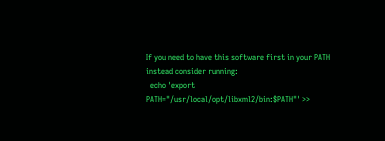If you need to have this software first in your PATH instead consider running:
  echo 'export PATH="/usr/local/opt/libxml2/bin:$PATH"' >>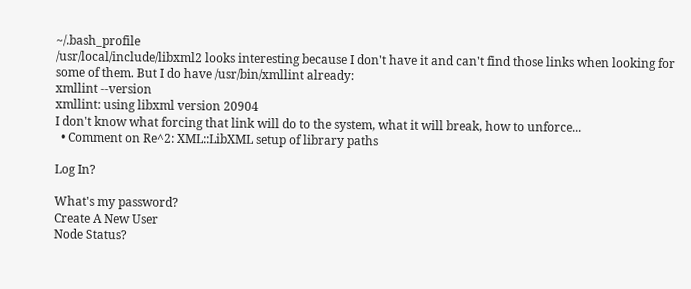~/.bash_profile
/usr/local/include/libxml2 looks interesting because I don't have it and can't find those links when looking for some of them. But I do have /usr/bin/xmllint already:
xmllint --version
xmllint: using libxml version 20904
I don't know what forcing that link will do to the system, what it will break, how to unforce...
  • Comment on Re^2: XML::LibXML setup of library paths

Log In?

What's my password?
Create A New User
Node Status?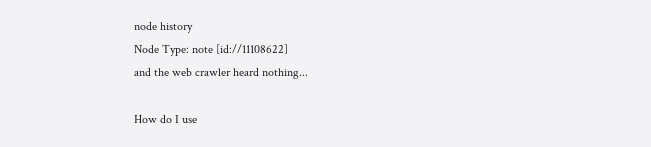node history
Node Type: note [id://11108622]
and the web crawler heard nothing...

How do I use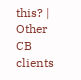this? | Other CB clients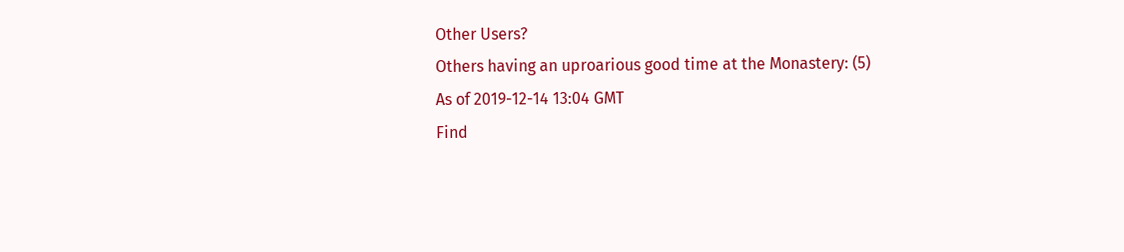Other Users?
Others having an uproarious good time at the Monastery: (5)
As of 2019-12-14 13:04 GMT
Find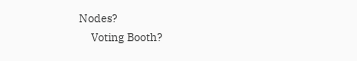Nodes?
    Voting Booth?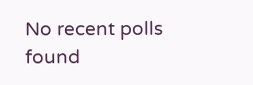No recent polls found